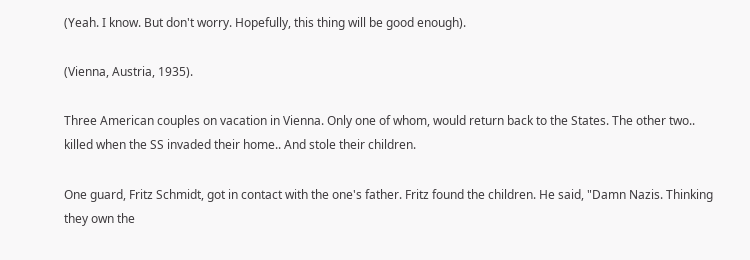(Yeah. I know. But don't worry. Hopefully, this thing will be good enough).

(Vienna, Austria, 1935).

Three American couples on vacation in Vienna. Only one of whom, would return back to the States. The other two.. killed when the SS invaded their home.. And stole their children.

One guard, Fritz Schmidt, got in contact with the one's father. Fritz found the children. He said, "Damn Nazis. Thinking they own the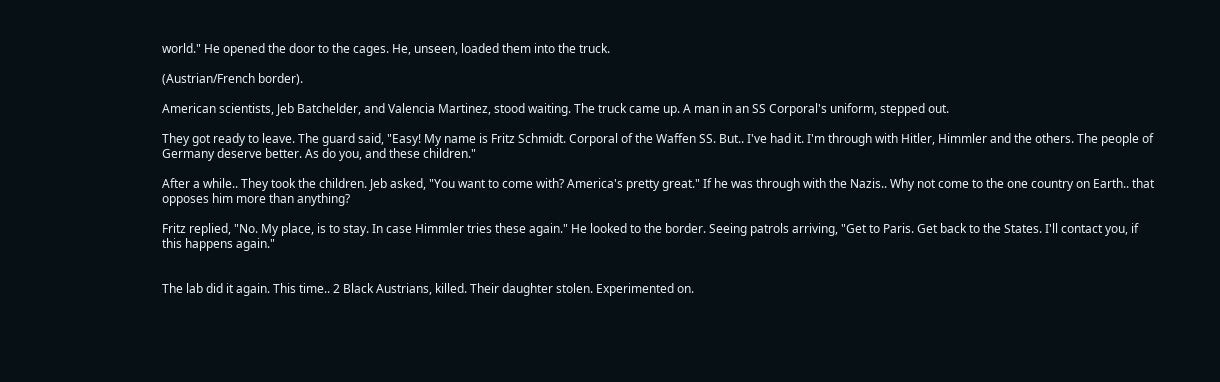world." He opened the door to the cages. He, unseen, loaded them into the truck.

(Austrian/French border).

American scientists, Jeb Batchelder, and Valencia Martinez, stood waiting. The truck came up. A man in an SS Corporal's uniform, stepped out.

They got ready to leave. The guard said, "Easy! My name is Fritz Schmidt. Corporal of the Waffen SS. But.. I've had it. I'm through with Hitler, Himmler and the others. The people of Germany deserve better. As do you, and these children."

After a while.. They took the children. Jeb asked, "You want to come with? America's pretty great." If he was through with the Nazis.. Why not come to the one country on Earth.. that opposes him more than anything?

Fritz replied, "No. My place, is to stay. In case Himmler tries these again." He looked to the border. Seeing patrols arriving, "Get to Paris. Get back to the States. I'll contact you, if this happens again."


The lab did it again. This time.. 2 Black Austrians, killed. Their daughter stolen. Experimented on.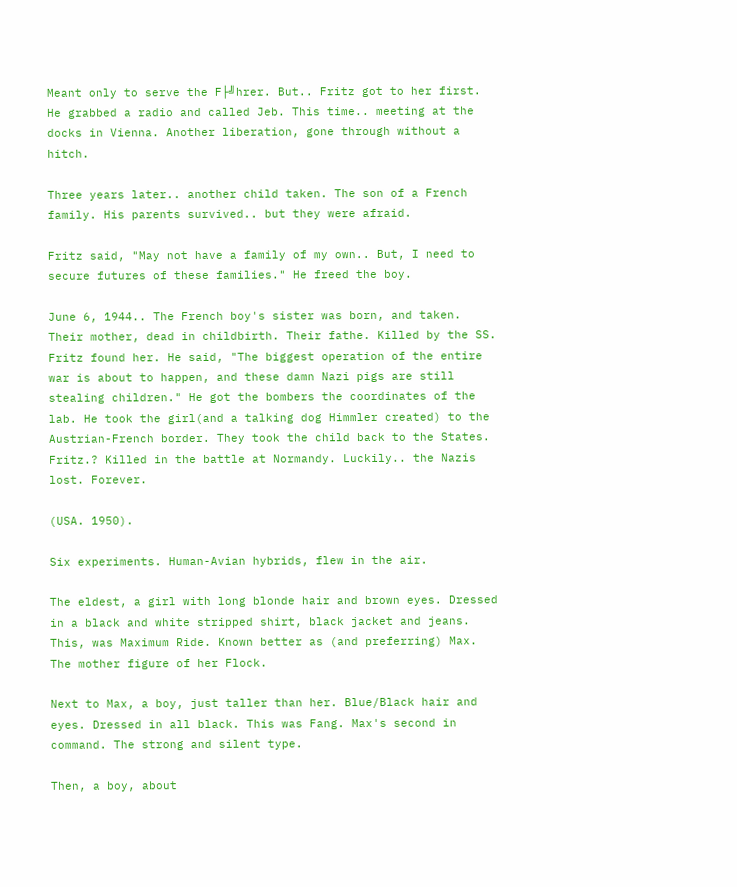Meant only to serve the F├╝hrer. But.. Fritz got to her first. He grabbed a radio and called Jeb. This time.. meeting at the docks in Vienna. Another liberation, gone through without a hitch.

Three years later.. another child taken. The son of a French family. His parents survived.. but they were afraid.

Fritz said, "May not have a family of my own.. But, I need to secure futures of these families." He freed the boy.

June 6, 1944.. The French boy's sister was born, and taken. Their mother, dead in childbirth. Their fathe. Killed by the SS. Fritz found her. He said, "The biggest operation of the entire war is about to happen, and these damn Nazi pigs are still stealing children." He got the bombers the coordinates of the lab. He took the girl(and a talking dog Himmler created) to the Austrian-French border. They took the child back to the States. Fritz.? Killed in the battle at Normandy. Luckily.. the Nazis lost. Forever.

(USA. 1950).

Six experiments. Human-Avian hybrids, flew in the air.

The eldest, a girl with long blonde hair and brown eyes. Dressed in a black and white stripped shirt, black jacket and jeans. This, was Maximum Ride. Known better as (and preferring) Max. The mother figure of her Flock.

Next to Max, a boy, just taller than her. Blue/Black hair and eyes. Dressed in all black. This was Fang. Max's second in command. The strong and silent type.

Then, a boy, about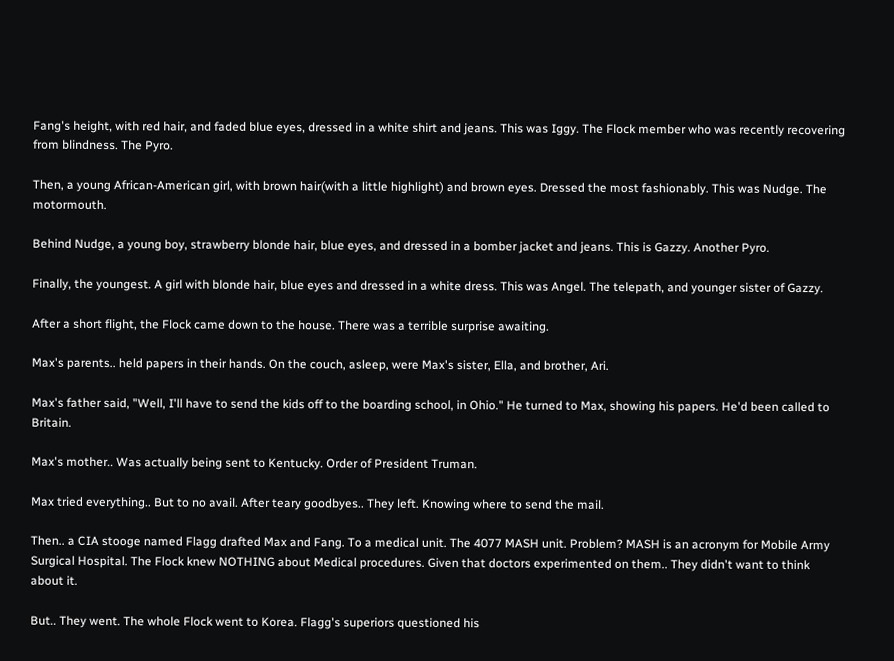Fang's height, with red hair, and faded blue eyes, dressed in a white shirt and jeans. This was Iggy. The Flock member who was recently recovering from blindness. The Pyro.

Then, a young African-American girl, with brown hair(with a little highlight) and brown eyes. Dressed the most fashionably. This was Nudge. The motormouth.

Behind Nudge, a young boy, strawberry blonde hair, blue eyes, and dressed in a bomber jacket and jeans. This is Gazzy. Another Pyro.

Finally, the youngest. A girl with blonde hair, blue eyes and dressed in a white dress. This was Angel. The telepath, and younger sister of Gazzy.

After a short flight, the Flock came down to the house. There was a terrible surprise awaiting.

Max's parents.. held papers in their hands. On the couch, asleep, were Max's sister, Ella, and brother, Ari.

Max's father said, "Well, I'll have to send the kids off to the boarding school, in Ohio." He turned to Max, showing his papers. He'd been called to Britain.

Max's mother.. Was actually being sent to Kentucky. Order of President Truman.

Max tried everything.. But to no avail. After teary goodbyes.. They left. Knowing where to send the mail.

Then.. a CIA stooge named Flagg drafted Max and Fang. To a medical unit. The 4077 MASH unit. Problem? MASH is an acronym for Mobile Army Surgical Hospital. The Flock knew NOTHING about Medical procedures. Given that doctors experimented on them.. They didn't want to think about it.

But.. They went. The whole Flock went to Korea. Flagg's superiors questioned his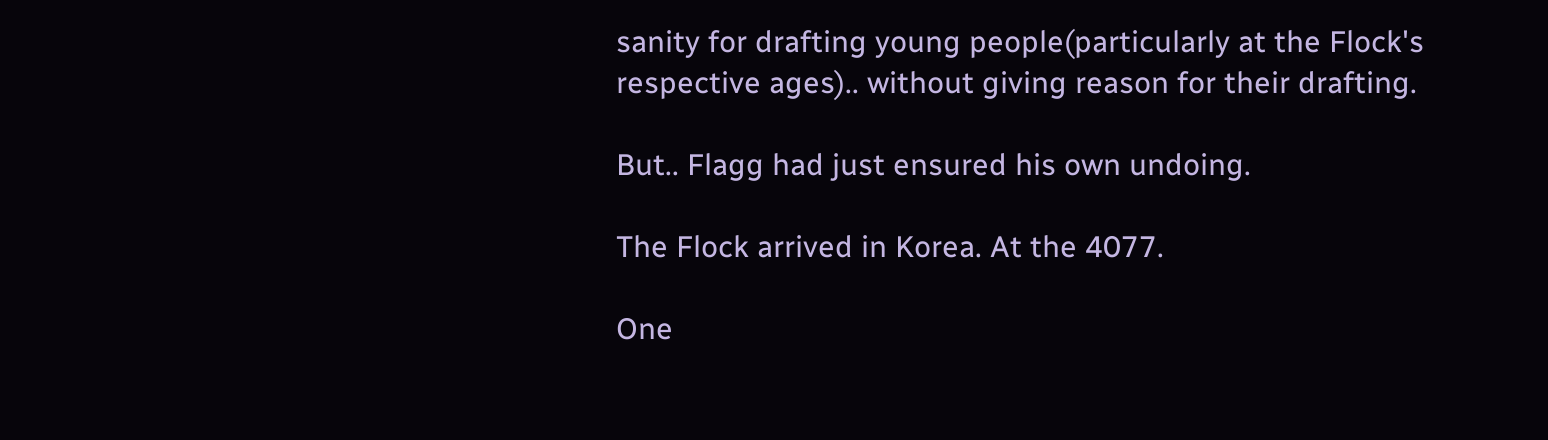sanity for drafting young people(particularly at the Flock's respective ages).. without giving reason for their drafting.

But.. Flagg had just ensured his own undoing.

The Flock arrived in Korea. At the 4077.

One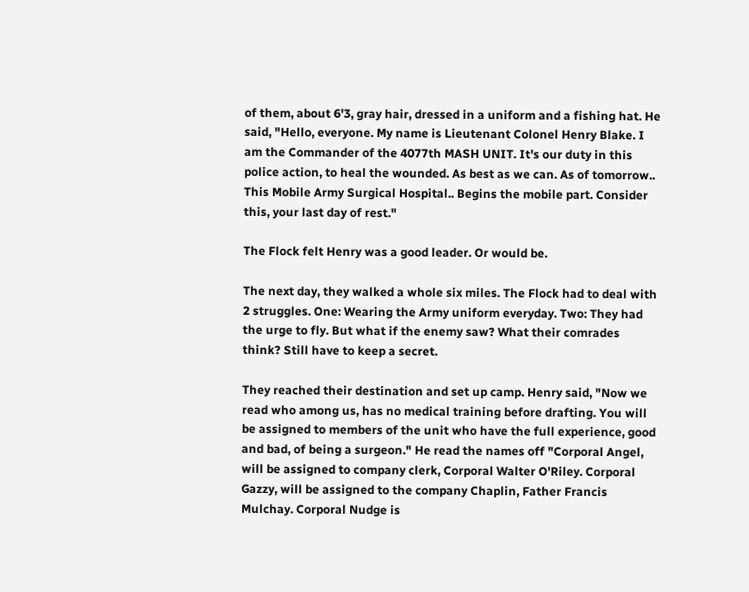of them, about 6'3, gray hair, dressed in a uniform and a fishing hat. He said, "Hello, everyone. My name is Lieutenant Colonel Henry Blake. I am the Commander of the 4077th MASH UNIT. It's our duty in this police action, to heal the wounded. As best as we can. As of tomorrow.. This Mobile Army Surgical Hospital.. Begins the mobile part. Consider this, your last day of rest."

The Flock felt Henry was a good leader. Or would be.

The next day, they walked a whole six miles. The Flock had to deal with 2 struggles. One: Wearing the Army uniform everyday. Two: They had the urge to fly. But what if the enemy saw? What their comrades think? Still have to keep a secret.

They reached their destination and set up camp. Henry said, "Now we read who among us, has no medical training before drafting. You will be assigned to members of the unit who have the full experience, good and bad, of being a surgeon." He read the names off "Corporal Angel, will be assigned to company clerk, Corporal Walter O'Riley. Corporal Gazzy, will be assigned to the company Chaplin, Father Francis Mulchay. Corporal Nudge is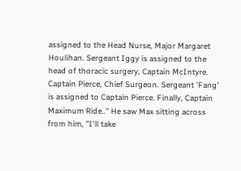assigned to the Head Nurse, Major Margaret Houlihan. Sergeant Iggy is assigned to the head of thoracic surgery, Captain McIntyre. Captain Pierce, Chief Surgeon. Sergeant 'Fang' is assigned to Captain Pierce. Finally, Captain Maximum Ride.." He saw Max sitting across from him, "I'll take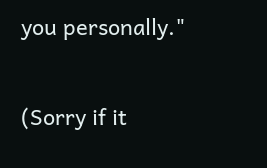you personally."

(Sorry if it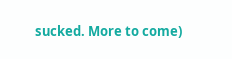sucked. More to come)